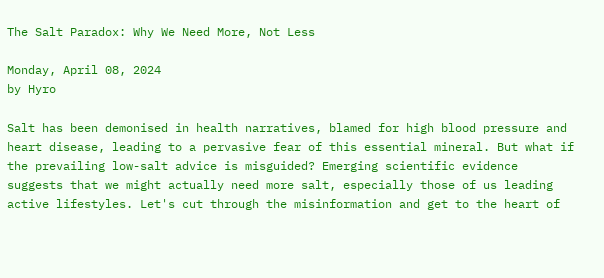The Salt Paradox: Why We Need More, Not Less

Monday, April 08, 2024
by Hyro

Salt has been demonised in health narratives, blamed for high blood pressure and heart disease, leading to a pervasive fear of this essential mineral. But what if the prevailing low-salt advice is misguided? Emerging scientific evidence suggests that we might actually need more salt, especially those of us leading active lifestyles. Let's cut through the misinformation and get to the heart of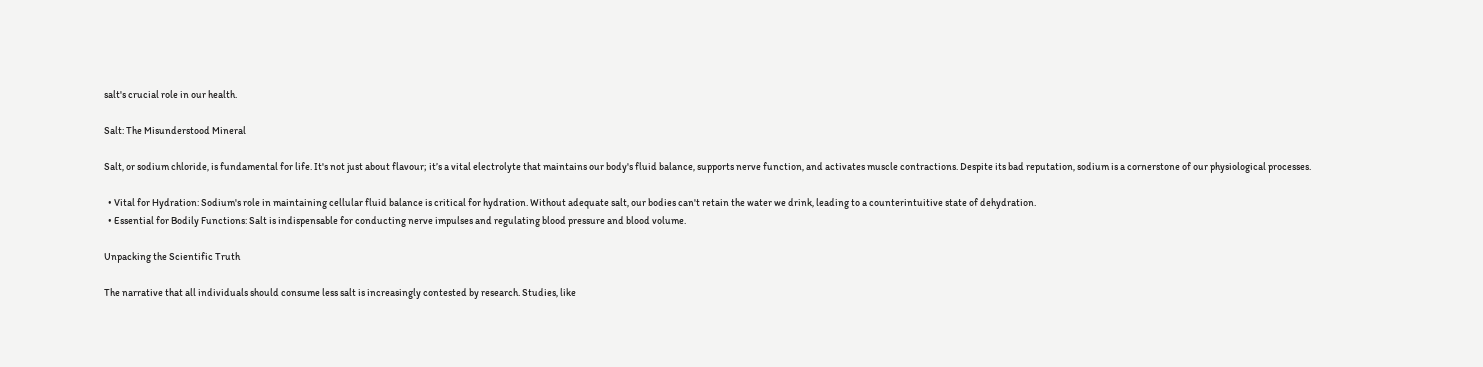salt's crucial role in our health.

Salt: The Misunderstood Mineral

Salt, or sodium chloride, is fundamental for life. It's not just about flavour; it’s a vital electrolyte that maintains our body's fluid balance, supports nerve function, and activates muscle contractions. Despite its bad reputation, sodium is a cornerstone of our physiological processes.

  • Vital for Hydration: Sodium's role in maintaining cellular fluid balance is critical for hydration. Without adequate salt, our bodies can't retain the water we drink, leading to a counterintuitive state of dehydration.
  • Essential for Bodily Functions: Salt is indispensable for conducting nerve impulses and regulating blood pressure and blood volume.

Unpacking the Scientific Truth

The narrative that all individuals should consume less salt is increasingly contested by research. Studies, like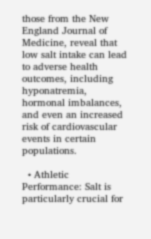those from the New England Journal of Medicine, reveal that low salt intake can lead to adverse health outcomes, including hyponatremia, hormonal imbalances, and even an increased risk of cardiovascular events in certain populations.

  • Athletic Performance: Salt is particularly crucial for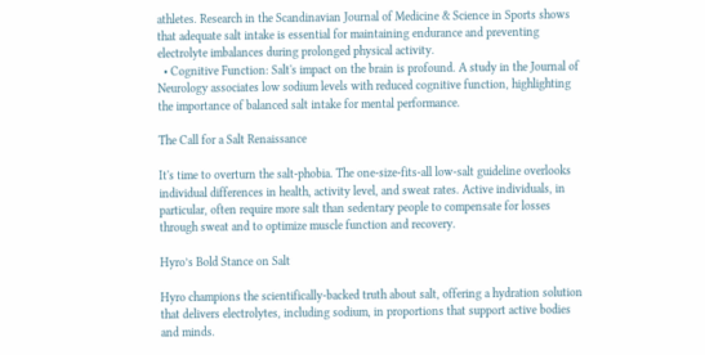athletes. Research in the Scandinavian Journal of Medicine & Science in Sports shows that adequate salt intake is essential for maintaining endurance and preventing electrolyte imbalances during prolonged physical activity.
  • Cognitive Function: Salt's impact on the brain is profound. A study in the Journal of Neurology associates low sodium levels with reduced cognitive function, highlighting the importance of balanced salt intake for mental performance.

The Call for a Salt Renaissance

It's time to overturn the salt-phobia. The one-size-fits-all low-salt guideline overlooks individual differences in health, activity level, and sweat rates. Active individuals, in particular, often require more salt than sedentary people to compensate for losses through sweat and to optimize muscle function and recovery.

Hyro’s Bold Stance on Salt

Hyro champions the scientifically-backed truth about salt, offering a hydration solution that delivers electrolytes, including sodium, in proportions that support active bodies and minds.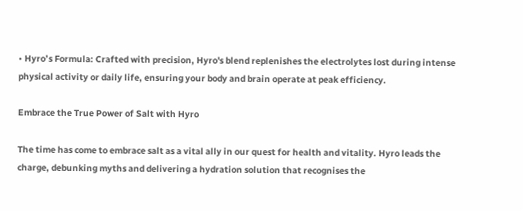• Hyro’s Formula: Crafted with precision, Hyro's blend replenishes the electrolytes lost during intense physical activity or daily life, ensuring your body and brain operate at peak efficiency.

Embrace the True Power of Salt with Hyro

The time has come to embrace salt as a vital ally in our quest for health and vitality. Hyro leads the charge, debunking myths and delivering a hydration solution that recognises the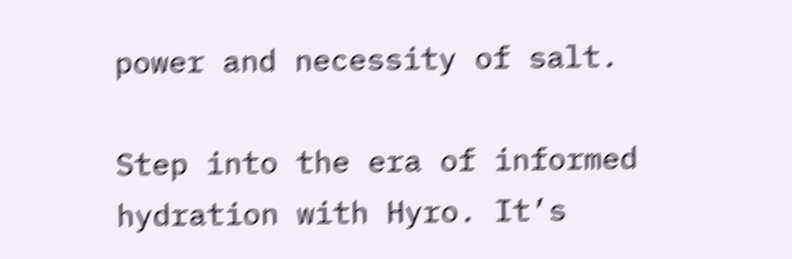power and necessity of salt.

Step into the era of informed hydration with Hyro. It’s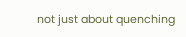not just about quenching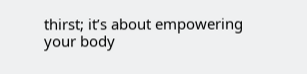thirst; it’s about empowering your body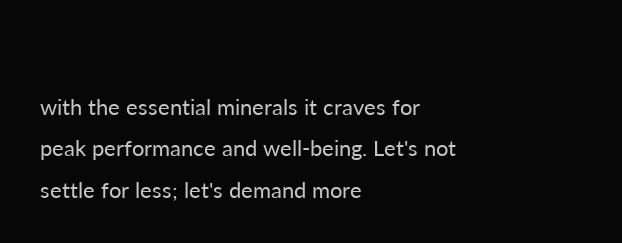with the essential minerals it craves for peak performance and well-being. Let's not settle for less; let's demand more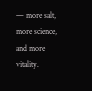— more salt, more science, and more vitality.